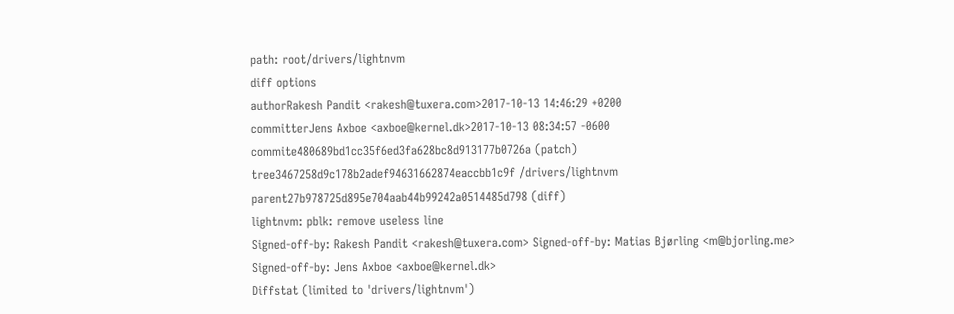path: root/drivers/lightnvm
diff options
authorRakesh Pandit <rakesh@tuxera.com>2017-10-13 14:46:29 +0200
committerJens Axboe <axboe@kernel.dk>2017-10-13 08:34:57 -0600
commite480689bd1cc35f6ed3fa628bc8d913177b0726a (patch)
tree3467258d9c178b2adef94631662874eaccbb1c9f /drivers/lightnvm
parent27b978725d895e704aab44b99242a0514485d798 (diff)
lightnvm: pblk: remove useless line
Signed-off-by: Rakesh Pandit <rakesh@tuxera.com> Signed-off-by: Matias Bjørling <m@bjorling.me> Signed-off-by: Jens Axboe <axboe@kernel.dk>
Diffstat (limited to 'drivers/lightnvm')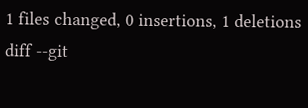1 files changed, 0 insertions, 1 deletions
diff --git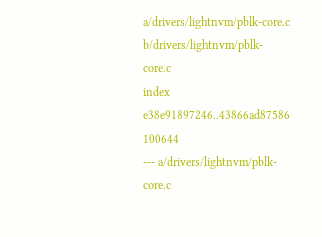a/drivers/lightnvm/pblk-core.c b/drivers/lightnvm/pblk-core.c
index e38e91897246..43866ad87586 100644
--- a/drivers/lightnvm/pblk-core.c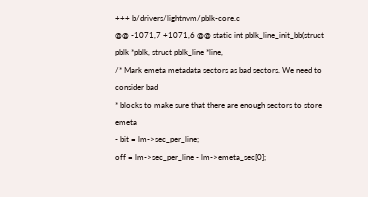+++ b/drivers/lightnvm/pblk-core.c
@@ -1071,7 +1071,6 @@ static int pblk_line_init_bb(struct pblk *pblk, struct pblk_line *line,
/* Mark emeta metadata sectors as bad sectors. We need to consider bad
* blocks to make sure that there are enough sectors to store emeta
- bit = lm->sec_per_line;
off = lm->sec_per_line - lm->emeta_sec[0];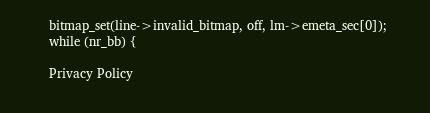bitmap_set(line->invalid_bitmap, off, lm->emeta_sec[0]);
while (nr_bb) {

Privacy Policy